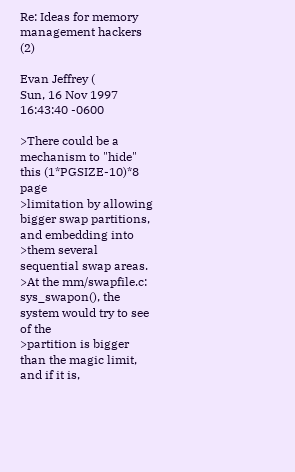Re: Ideas for memory management hackers (2)

Evan Jeffrey (
Sun, 16 Nov 1997 16:43:40 -0600

>There could be a mechanism to "hide" this (1*PGSIZE-10)*8 page
>limitation by allowing bigger swap partitions, and embedding into
>them several sequential swap areas.
>At the mm/swapfile.c: sys_swapon(), the system would try to see of the
>partition is bigger than the magic limit, and if it is,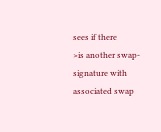sees if there
>is another swap-signature with associated swap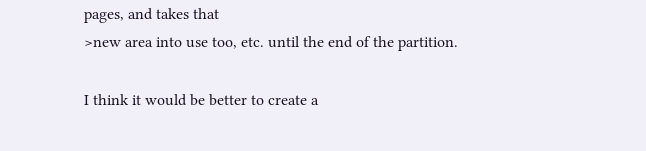pages, and takes that
>new area into use too, etc. until the end of the partition.

I think it would be better to create a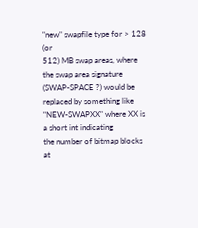"new" swapfile type for > 128 (or
512) MB swap areas, where the swap area signature (SWAP-SPACE ?) would be
replaced by something like "NEW-SWAPXX" where XX is a short int indicating
the number of bitmap blocks at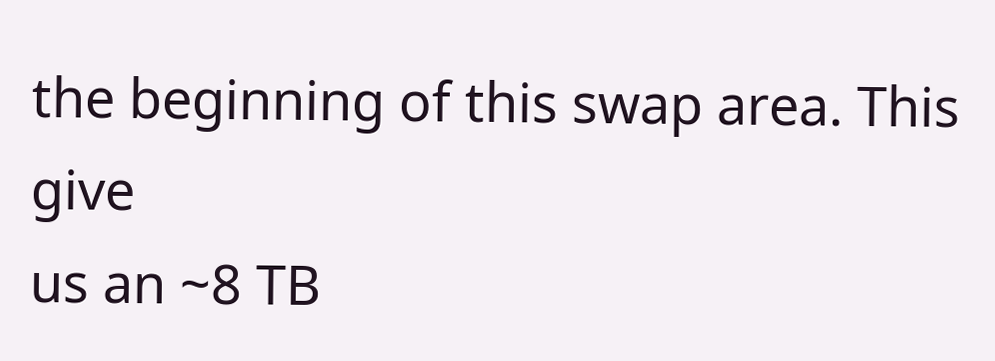the beginning of this swap area. This give
us an ~8 TB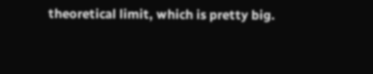theoretical limit, which is pretty big.